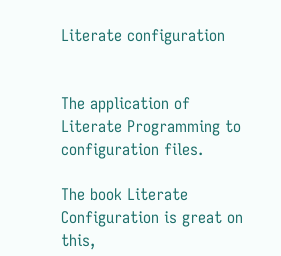Literate configuration


The application of Literate Programming to configuration files.

The book Literate Configuration is great on this,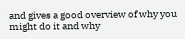and gives a good overview of why you might do it and why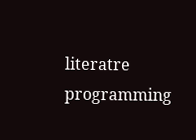literatre programming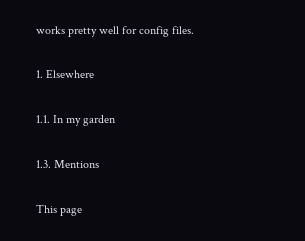works pretty well for config files.

1. Elsewhere

1.1. In my garden

1.3. Mentions

This page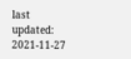last updated: 2021-11-27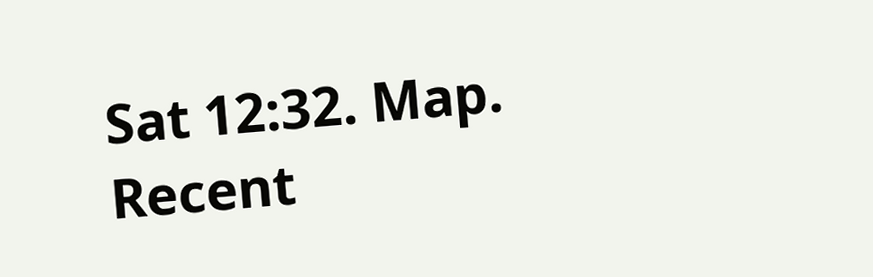Sat 12:32. Map. Recent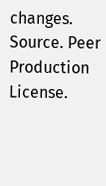changes. Source. Peer Production License.